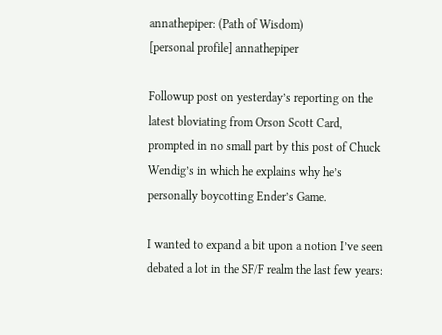annathepiper: (Path of Wisdom)
[personal profile] annathepiper

Followup post on yesterday’s reporting on the latest bloviating from Orson Scott Card, prompted in no small part by this post of Chuck Wendig’s in which he explains why he’s personally boycotting Ender’s Game.

I wanted to expand a bit upon a notion I’ve seen debated a lot in the SF/F realm the last few years: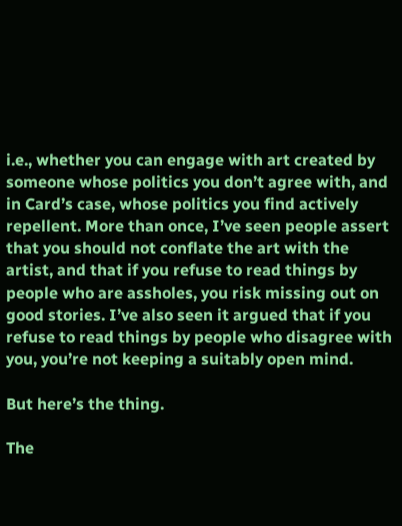i.e., whether you can engage with art created by someone whose politics you don’t agree with, and in Card’s case, whose politics you find actively repellent. More than once, I’ve seen people assert that you should not conflate the art with the artist, and that if you refuse to read things by people who are assholes, you risk missing out on good stories. I’ve also seen it argued that if you refuse to read things by people who disagree with you, you’re not keeping a suitably open mind.

But here’s the thing.

The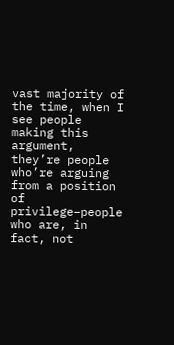vast majority of the time, when I see people making this argument, they’re people who’re arguing from a position of privilege–people who are, in fact, not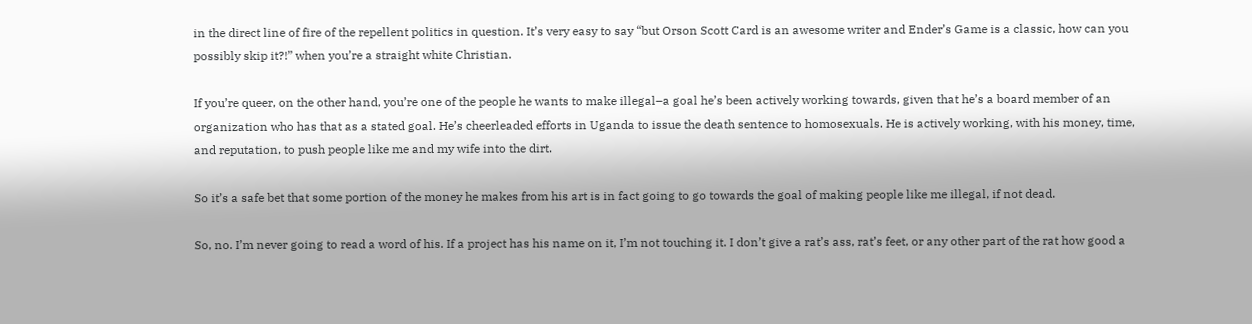in the direct line of fire of the repellent politics in question. It’s very easy to say “but Orson Scott Card is an awesome writer and Ender’s Game is a classic, how can you possibly skip it?!” when you’re a straight white Christian.

If you’re queer, on the other hand, you’re one of the people he wants to make illegal–a goal he’s been actively working towards, given that he’s a board member of an organization who has that as a stated goal. He’s cheerleaded efforts in Uganda to issue the death sentence to homosexuals. He is actively working, with his money, time, and reputation, to push people like me and my wife into the dirt.

So it’s a safe bet that some portion of the money he makes from his art is in fact going to go towards the goal of making people like me illegal, if not dead.

So, no. I’m never going to read a word of his. If a project has his name on it, I’m not touching it. I don’t give a rat’s ass, rat’s feet, or any other part of the rat how good a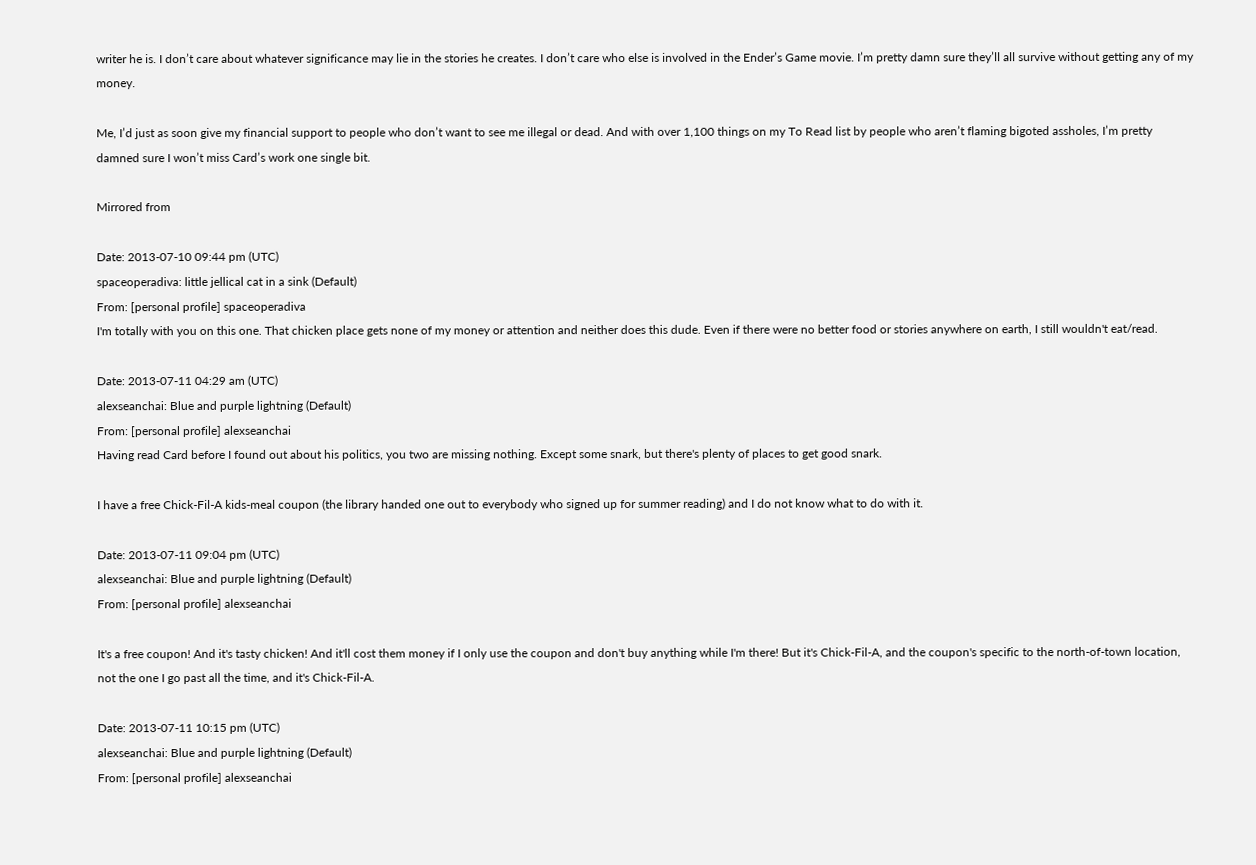writer he is. I don’t care about whatever significance may lie in the stories he creates. I don’t care who else is involved in the Ender’s Game movie. I’m pretty damn sure they’ll all survive without getting any of my money.

Me, I’d just as soon give my financial support to people who don’t want to see me illegal or dead. And with over 1,100 things on my To Read list by people who aren’t flaming bigoted assholes, I’m pretty damned sure I won’t miss Card’s work one single bit.

Mirrored from

Date: 2013-07-10 09:44 pm (UTC)
spaceoperadiva: little jellical cat in a sink (Default)
From: [personal profile] spaceoperadiva
I'm totally with you on this one. That chicken place gets none of my money or attention and neither does this dude. Even if there were no better food or stories anywhere on earth, I still wouldn't eat/read.

Date: 2013-07-11 04:29 am (UTC)
alexseanchai: Blue and purple lightning (Default)
From: [personal profile] alexseanchai
Having read Card before I found out about his politics, you two are missing nothing. Except some snark, but there's plenty of places to get good snark.

I have a free Chick-Fil-A kids-meal coupon (the library handed one out to everybody who signed up for summer reading) and I do not know what to do with it.

Date: 2013-07-11 09:04 pm (UTC)
alexseanchai: Blue and purple lightning (Default)
From: [personal profile] alexseanchai

It's a free coupon! And it's tasty chicken! And it'll cost them money if I only use the coupon and don't buy anything while I'm there! But it's Chick-Fil-A, and the coupon's specific to the north-of-town location, not the one I go past all the time, and it's Chick-Fil-A.

Date: 2013-07-11 10:15 pm (UTC)
alexseanchai: Blue and purple lightning (Default)
From: [personal profile] alexseanchai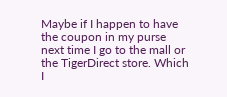Maybe if I happen to have the coupon in my purse next time I go to the mall or the TigerDirect store. Which I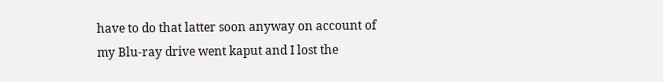have to do that latter soon anyway on account of my Blu-ray drive went kaput and I lost the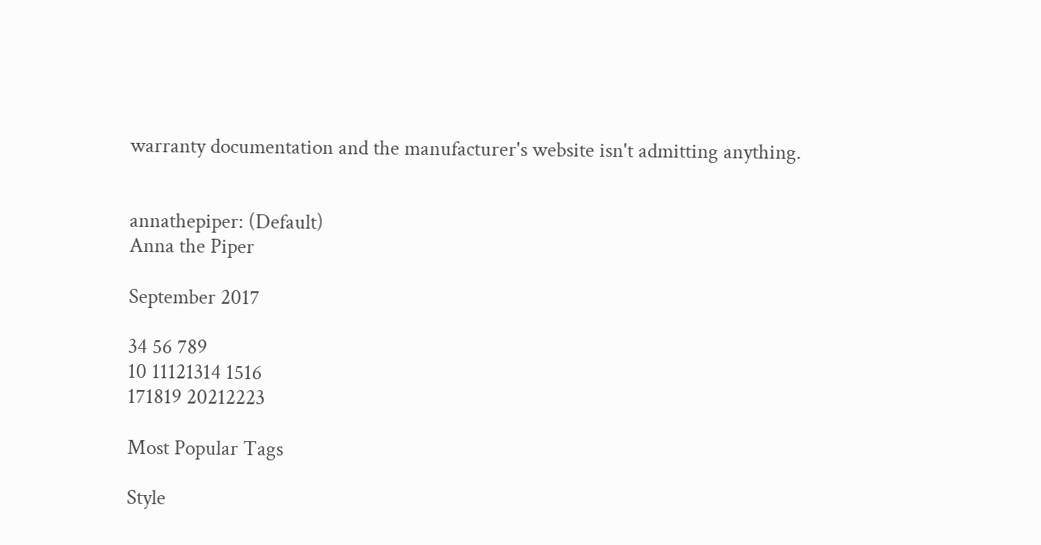warranty documentation and the manufacturer's website isn't admitting anything.


annathepiper: (Default)
Anna the Piper

September 2017

34 56 789
10 11121314 1516
171819 20212223

Most Popular Tags

Style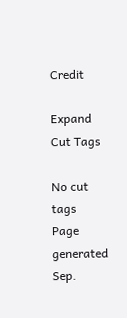Credit

Expand Cut Tags

No cut tags
Page generated Sep.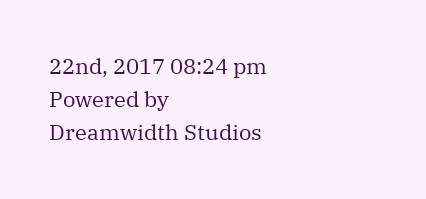22nd, 2017 08:24 pm
Powered by Dreamwidth Studios